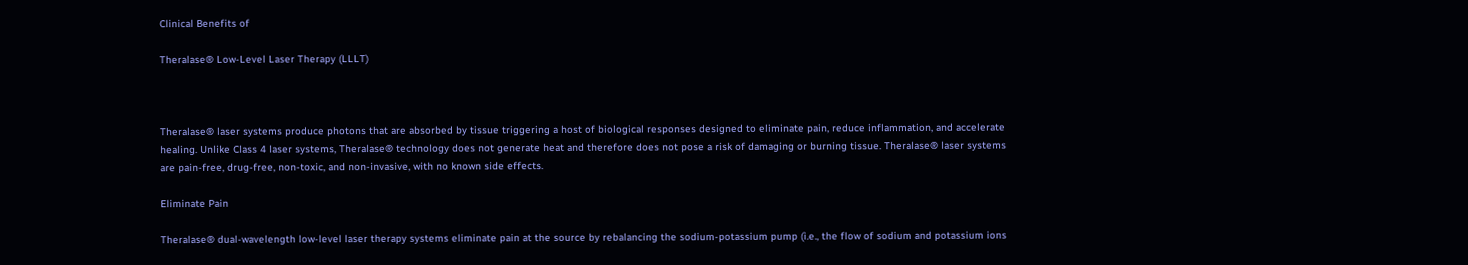Clinical Benefits of

Theralase® Low-Level Laser Therapy (LLLT)



Theralase® laser systems produce photons that are absorbed by tissue triggering a host of biological responses designed to eliminate pain, reduce inflammation, and accelerate healing. Unlike Class 4 laser systems, Theralase® technology does not generate heat and therefore does not pose a risk of damaging or burning tissue. Theralase® laser systems are pain-free, drug-free, non-toxic, and non-invasive, with no known side effects.

Eliminate Pain

Theralase® dual-wavelength low-level laser therapy systems eliminate pain at the source by rebalancing the sodium-potassium pump (i.e., the flow of sodium and potassium ions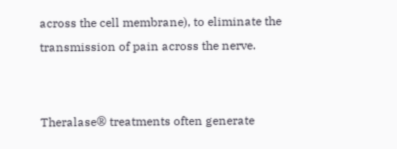across the cell membrane), to eliminate the transmission of pain across the nerve.


Theralase® treatments often generate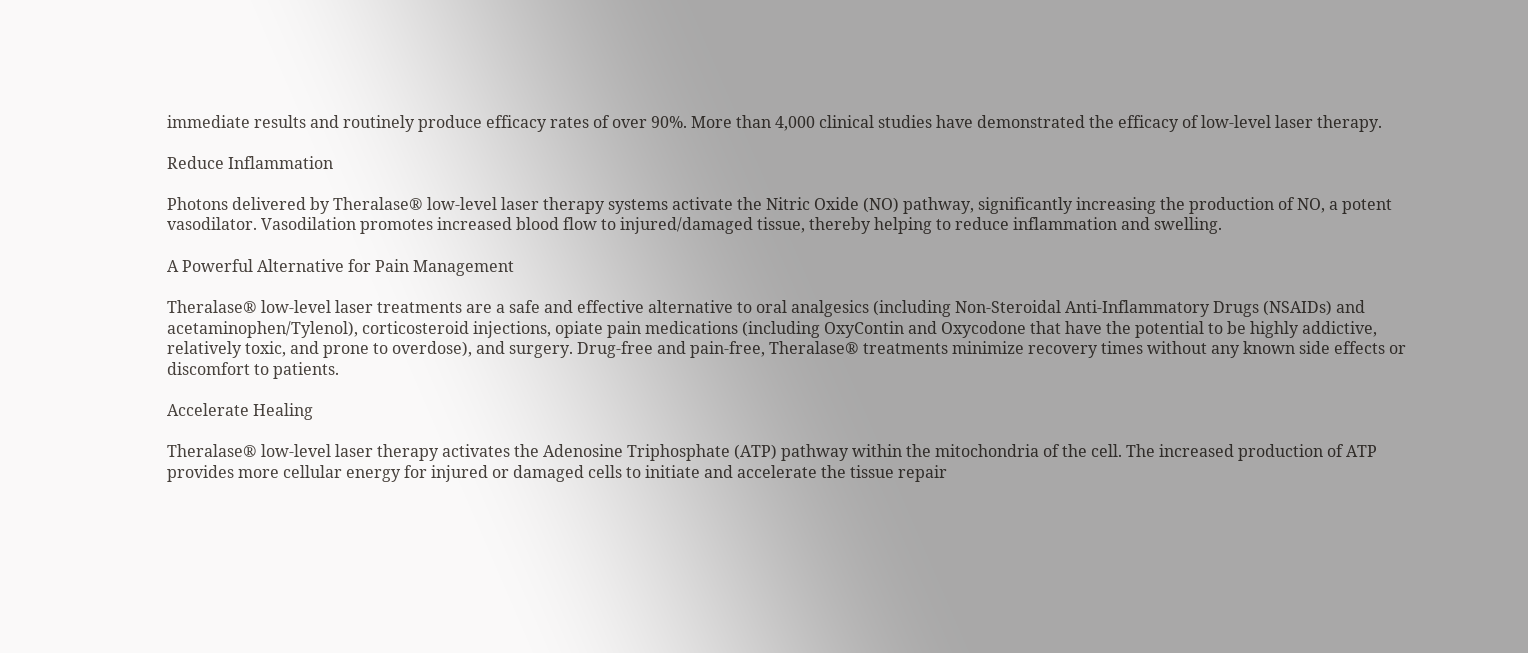immediate results and routinely produce efficacy rates of over 90%. More than 4,000 clinical studies have demonstrated the efficacy of low-level laser therapy.

Reduce Inflammation

Photons delivered by Theralase® low-level laser therapy systems activate the Nitric Oxide (NO) pathway, significantly increasing the production of NO, a potent vasodilator. Vasodilation promotes increased blood flow to injured/damaged tissue, thereby helping to reduce inflammation and swelling.

A Powerful Alternative for Pain Management

Theralase® low-level laser treatments are a safe and effective alternative to oral analgesics (including Non-Steroidal Anti-Inflammatory Drugs (NSAIDs) and acetaminophen/Tylenol), corticosteroid injections, opiate pain medications (including OxyContin and Oxycodone that have the potential to be highly addictive, relatively toxic, and prone to overdose), and surgery. Drug-free and pain-free, Theralase® treatments minimize recovery times without any known side effects or discomfort to patients.

Accelerate Healing

Theralase® low-level laser therapy activates the Adenosine Triphosphate (ATP) pathway within the mitochondria of the cell. The increased production of ATP provides more cellular energy for injured or damaged cells to initiate and accelerate the tissue repair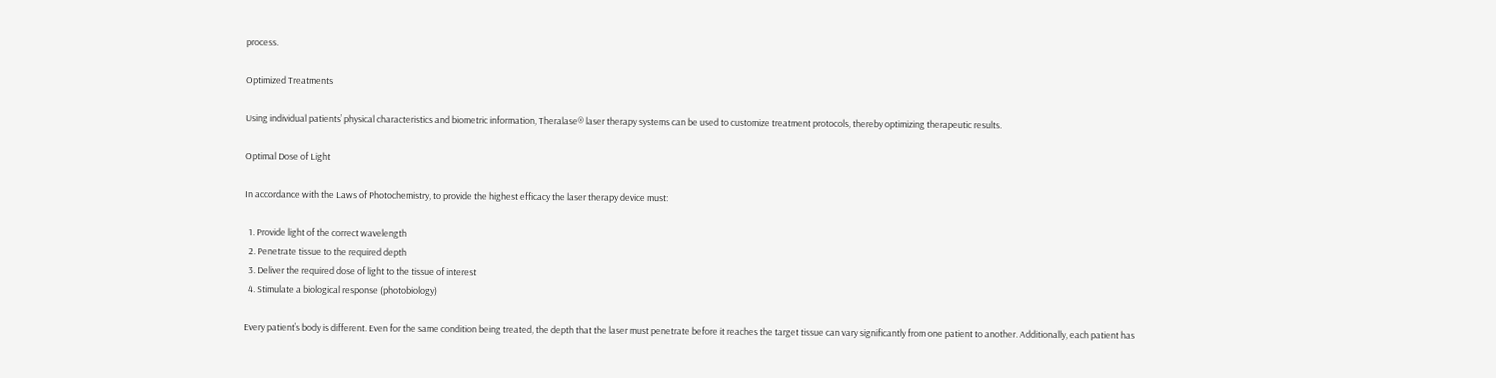process.

Optimized Treatments

Using individual patients’ physical characteristics and biometric information, Theralase® laser therapy systems can be used to customize treatment protocols, thereby optimizing therapeutic results.

Optimal Dose of Light

In accordance with the Laws of Photochemistry, to provide the highest efficacy the laser therapy device must:

  1. Provide light of the correct wavelength
  2. Penetrate tissue to the required depth
  3. Deliver the required dose of light to the tissue of interest
  4. Stimulate a biological response (photobiology)

Every patient’s body is different. Even for the same condition being treated, the depth that the laser must penetrate before it reaches the target tissue can vary significantly from one patient to another. Additionally, each patient has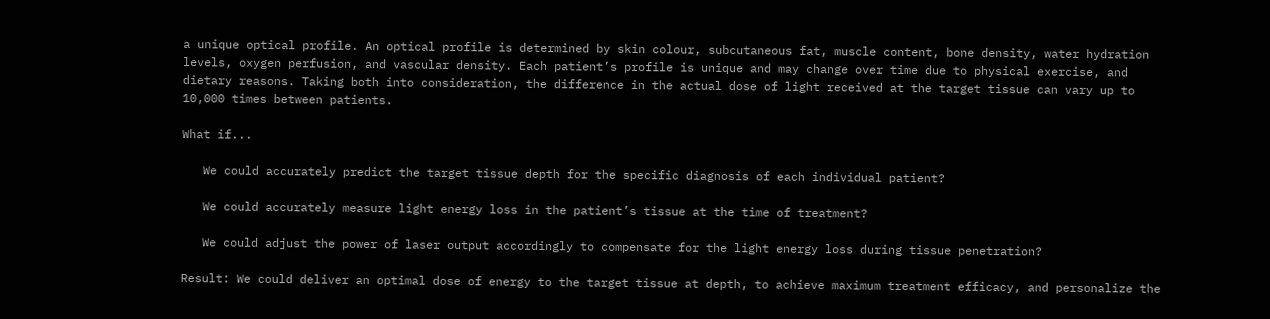a unique optical profile. An optical profile is determined by skin colour, subcutaneous fat, muscle content, bone density, water hydration levels, oxygen perfusion, and vascular density. Each patient’s profile is unique and may change over time due to physical exercise, and dietary reasons. Taking both into consideration, the difference in the actual dose of light received at the target tissue can vary up to 10,000 times between patients.

What if...

   We could accurately predict the target tissue depth for the specific diagnosis of each individual patient?

   We could accurately measure light energy loss in the patient’s tissue at the time of treatment?

   We could adjust the power of laser output accordingly to compensate for the light energy loss during tissue penetration?

Result: We could deliver an optimal dose of energy to the target tissue at depth, to achieve maximum treatment efficacy, and personalize the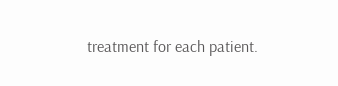treatment for each patient.